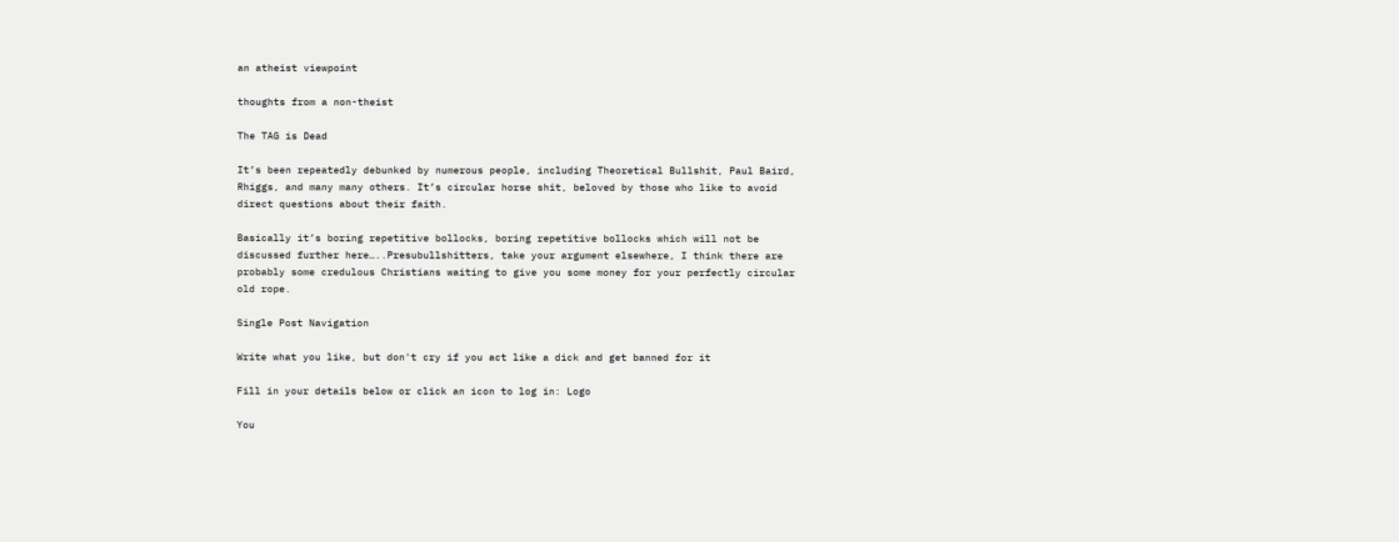an atheist viewpoint

thoughts from a non-theist

The TAG is Dead

It’s been repeatedly debunked by numerous people, including Theoretical Bullshit, Paul Baird, Rhiggs, and many many others. It’s circular horse shit, beloved by those who like to avoid direct questions about their faith.

Basically it’s boring repetitive bollocks, boring repetitive bollocks which will not be discussed further here…..Presubullshitters, take your argument elsewhere, I think there are probably some credulous Christians waiting to give you some money for your perfectly circular old rope.

Single Post Navigation

Write what you like, but don't cry if you act like a dick and get banned for it

Fill in your details below or click an icon to log in: Logo

You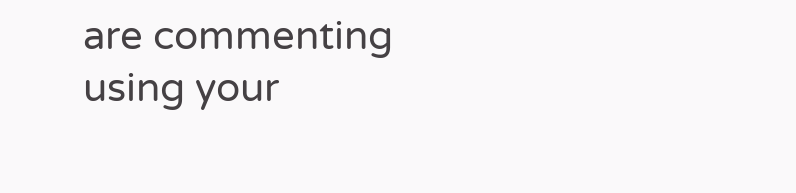are commenting using your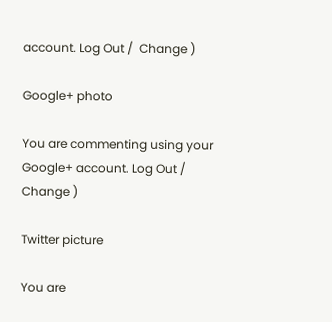account. Log Out /  Change )

Google+ photo

You are commenting using your Google+ account. Log Out /  Change )

Twitter picture

You are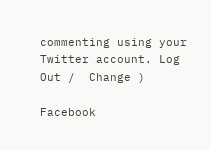commenting using your Twitter account. Log Out /  Change )

Facebook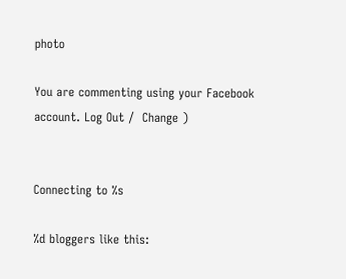photo

You are commenting using your Facebook account. Log Out /  Change )


Connecting to %s

%d bloggers like this: